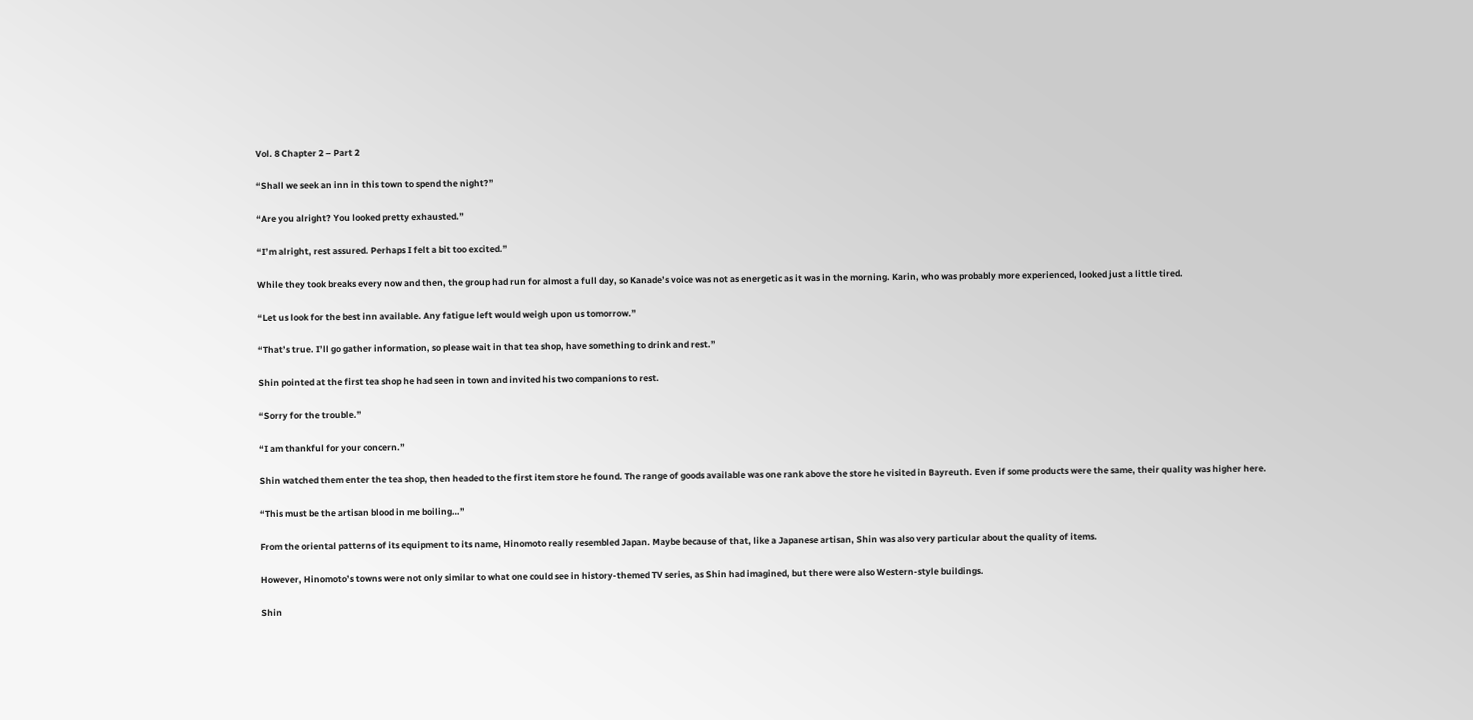Vol. 8 Chapter 2 – Part 2

“Shall we seek an inn in this town to spend the night?”

“Are you alright? You looked pretty exhausted.”

“I’m alright, rest assured. Perhaps I felt a bit too excited.”

While they took breaks every now and then, the group had run for almost a full day, so Kanade’s voice was not as energetic as it was in the morning. Karin, who was probably more experienced, looked just a little tired.

“Let us look for the best inn available. Any fatigue left would weigh upon us tomorrow.”

“That’s true. I’ll go gather information, so please wait in that tea shop, have something to drink and rest.”

Shin pointed at the first tea shop he had seen in town and invited his two companions to rest.

“Sorry for the trouble.”

“I am thankful for your concern.”

Shin watched them enter the tea shop, then headed to the first item store he found. The range of goods available was one rank above the store he visited in Bayreuth. Even if some products were the same, their quality was higher here.

“This must be the artisan blood in me boiling…”

From the oriental patterns of its equipment to its name, Hinomoto really resembled Japan. Maybe because of that, like a Japanese artisan, Shin was also very particular about the quality of items.

However, Hinomoto’s towns were not only similar to what one could see in history-themed TV series, as Shin had imagined, but there were also Western-style buildings.

Shin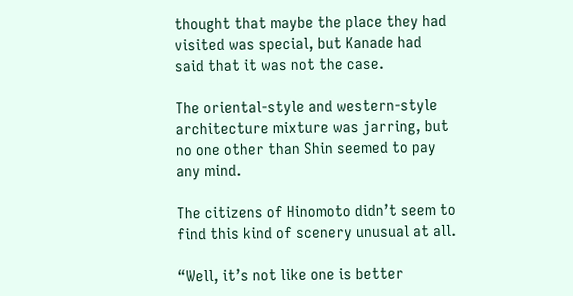thought that maybe the place they had visited was special, but Kanade had said that it was not the case.

The oriental-style and western-style architecture mixture was jarring, but no one other than Shin seemed to pay any mind.

The citizens of Hinomoto didn’t seem to find this kind of scenery unusual at all.

“Well, it’s not like one is better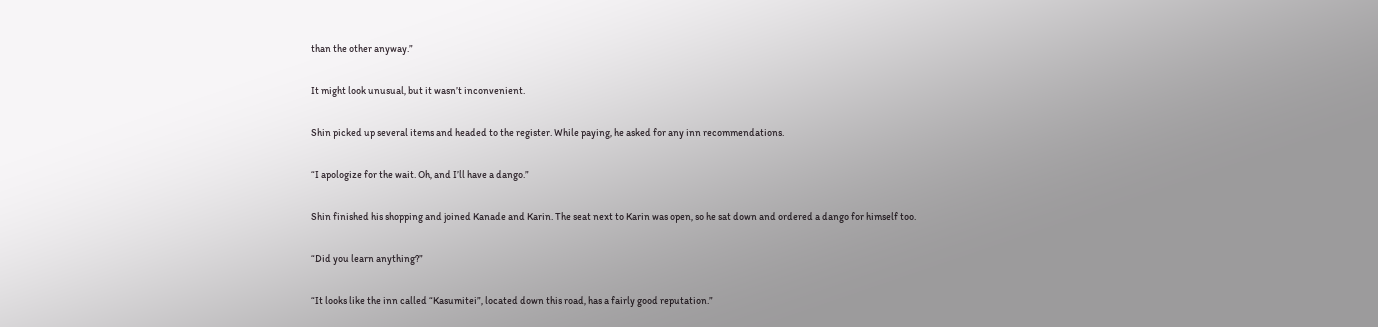than the other anyway.”

It might look unusual, but it wasn’t inconvenient.

Shin picked up several items and headed to the register. While paying, he asked for any inn recommendations.

“I apologize for the wait. Oh, and I’ll have a dango.”

Shin finished his shopping and joined Kanade and Karin. The seat next to Karin was open, so he sat down and ordered a dango for himself too.

“Did you learn anything?”

“It looks like the inn called “Kasumitei”, located down this road, has a fairly good reputation.”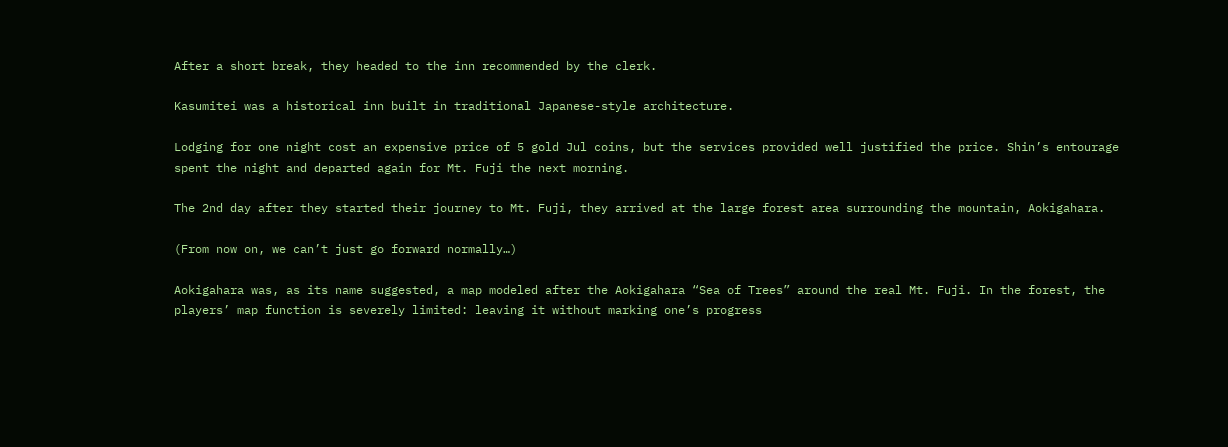After a short break, they headed to the inn recommended by the clerk.

Kasumitei was a historical inn built in traditional Japanese-style architecture.

Lodging for one night cost an expensive price of 5 gold Jul coins, but the services provided well justified the price. Shin’s entourage spent the night and departed again for Mt. Fuji the next morning.

The 2nd day after they started their journey to Mt. Fuji, they arrived at the large forest area surrounding the mountain, Aokigahara.

(From now on, we can’t just go forward normally…)

Aokigahara was, as its name suggested, a map modeled after the Aokigahara “Sea of Trees” around the real Mt. Fuji. In the forest, the players’ map function is severely limited: leaving it without marking one’s progress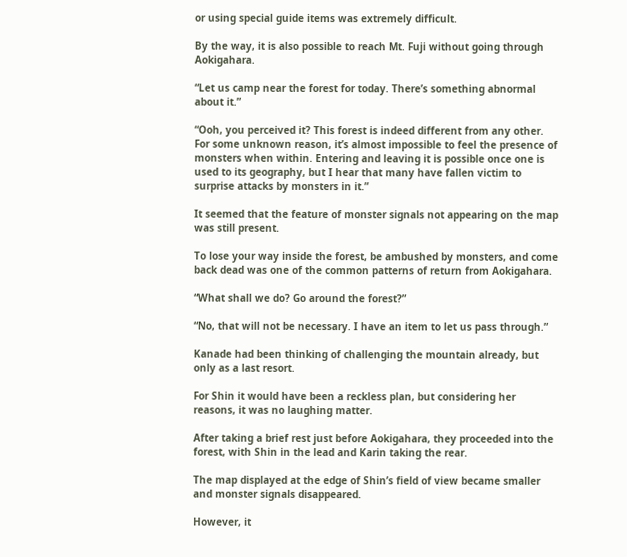or using special guide items was extremely difficult.

By the way, it is also possible to reach Mt. Fuji without going through Aokigahara.

“Let us camp near the forest for today. There’s something abnormal about it.”

“Ooh, you perceived it? This forest is indeed different from any other. For some unknown reason, it’s almost impossible to feel the presence of monsters when within. Entering and leaving it is possible once one is used to its geography, but I hear that many have fallen victim to surprise attacks by monsters in it.”

It seemed that the feature of monster signals not appearing on the map was still present.

To lose your way inside the forest, be ambushed by monsters, and come back dead was one of the common patterns of return from Aokigahara.

“What shall we do? Go around the forest?”

“No, that will not be necessary. I have an item to let us pass through.”

Kanade had been thinking of challenging the mountain already, but only as a last resort.

For Shin it would have been a reckless plan, but considering her reasons, it was no laughing matter.

After taking a brief rest just before Aokigahara, they proceeded into the forest, with Shin in the lead and Karin taking the rear.

The map displayed at the edge of Shin’s field of view became smaller and monster signals disappeared.

However, it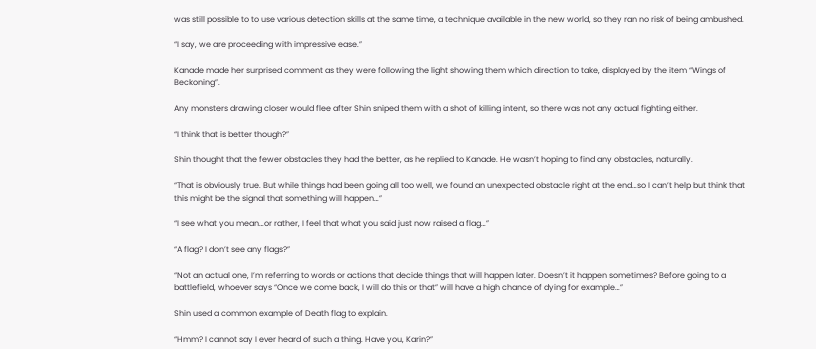was still possible to to use various detection skills at the same time, a technique available in the new world, so they ran no risk of being ambushed.

“I say, we are proceeding with impressive ease.”

Kanade made her surprised comment as they were following the light showing them which direction to take, displayed by the item “Wings of Beckoning”.

Any monsters drawing closer would flee after Shin sniped them with a shot of killing intent, so there was not any actual fighting either.

“I think that is better though?”

Shin thought that the fewer obstacles they had the better, as he replied to Kanade. He wasn’t hoping to find any obstacles, naturally.

“That is obviously true. But while things had been going all too well, we found an unexpected obstacle right at the end…so I can’t help but think that this might be the signal that something will happen…”

“I see what you mean…or rather, I feel that what you said just now raised a flag…”

“A flag? I don’t see any flags?”

“Not an actual one, I’m referring to words or actions that decide things that will happen later. Doesn’t it happen sometimes? Before going to a battlefield, whoever says “Once we come back, I will do this or that” will have a high chance of dying for example…”

Shin used a common example of Death flag to explain.

“Hmm? I cannot say I ever heard of such a thing. Have you, Karin?”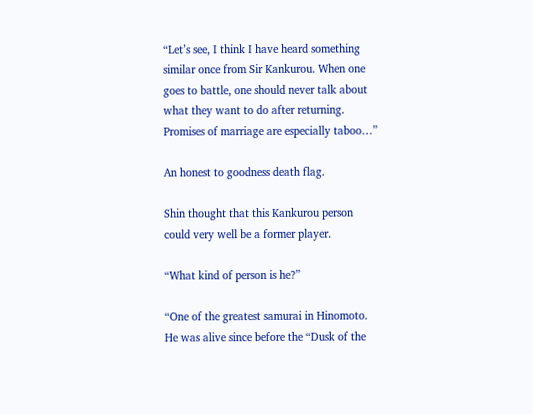“Let’s see, I think I have heard something similar once from Sir Kankurou. When one goes to battle, one should never talk about what they want to do after returning. Promises of marriage are especially taboo…”

An honest to goodness death flag.

Shin thought that this Kankurou person could very well be a former player.

“What kind of person is he?”

“One of the greatest samurai in Hinomoto. He was alive since before the “Dusk of the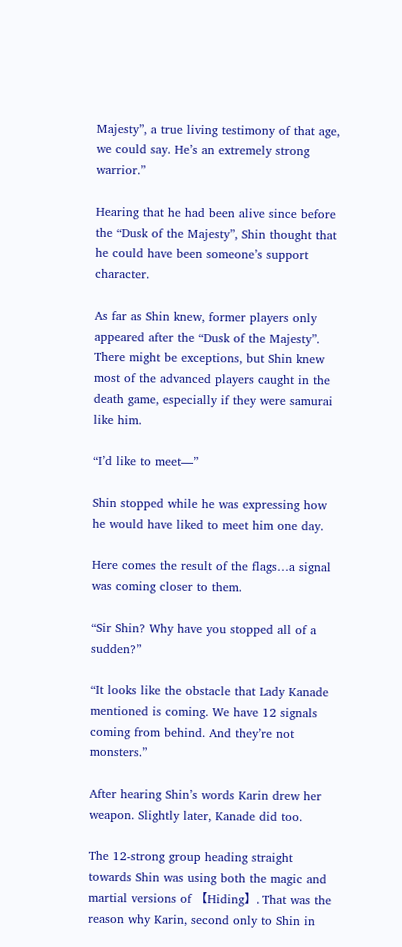Majesty”, a true living testimony of that age, we could say. He’s an extremely strong warrior.”

Hearing that he had been alive since before the “Dusk of the Majesty”, Shin thought that he could have been someone’s support character.

As far as Shin knew, former players only appeared after the “Dusk of the Majesty”. There might be exceptions, but Shin knew most of the advanced players caught in the death game, especially if they were samurai like him.

“I’d like to meet—”

Shin stopped while he was expressing how he would have liked to meet him one day.

Here comes the result of the flags…a signal was coming closer to them.

“Sir Shin? Why have you stopped all of a sudden?”

“It looks like the obstacle that Lady Kanade mentioned is coming. We have 12 signals coming from behind. And they’re not monsters.”

After hearing Shin’s words Karin drew her weapon. Slightly later, Kanade did too.

The 12-strong group heading straight towards Shin was using both the magic and martial versions of 【Hiding】. That was the reason why Karin, second only to Shin in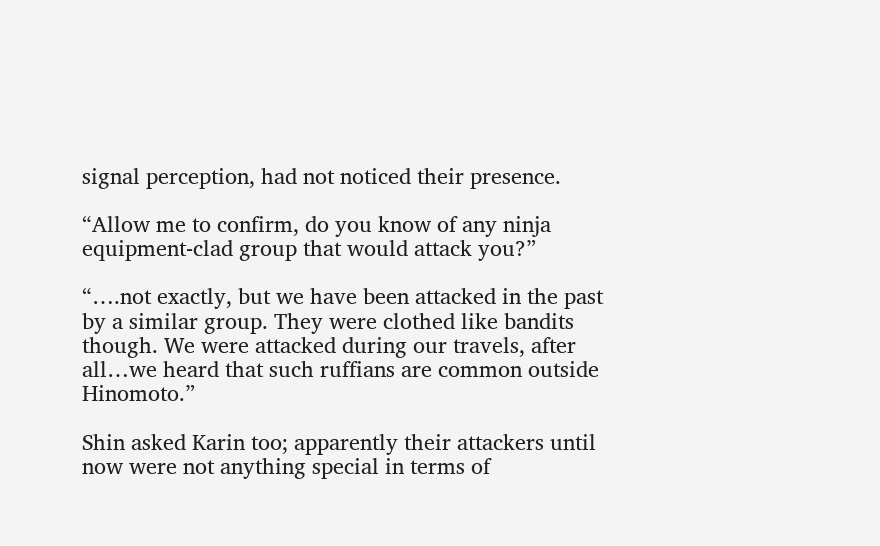signal perception, had not noticed their presence.

“Allow me to confirm, do you know of any ninja equipment-clad group that would attack you?”

“….not exactly, but we have been attacked in the past by a similar group. They were clothed like bandits though. We were attacked during our travels, after all…we heard that such ruffians are common outside Hinomoto.”

Shin asked Karin too; apparently their attackers until now were not anything special in terms of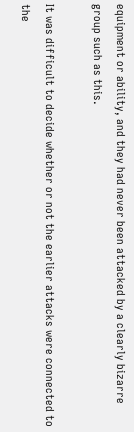equipment or ability, and they had never been attacked by a clearly bizarre group such as this.

It was difficult to decide whether or not the earlier attacks were connected to the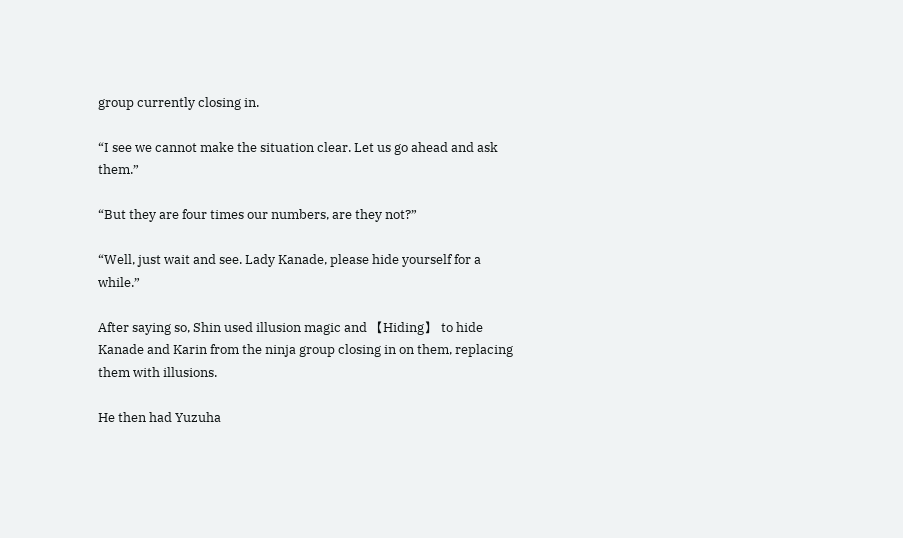group currently closing in.

“I see we cannot make the situation clear. Let us go ahead and ask them.”

“But they are four times our numbers, are they not?”

“Well, just wait and see. Lady Kanade, please hide yourself for a while.”

After saying so, Shin used illusion magic and 【Hiding】 to hide Kanade and Karin from the ninja group closing in on them, replacing them with illusions.

He then had Yuzuha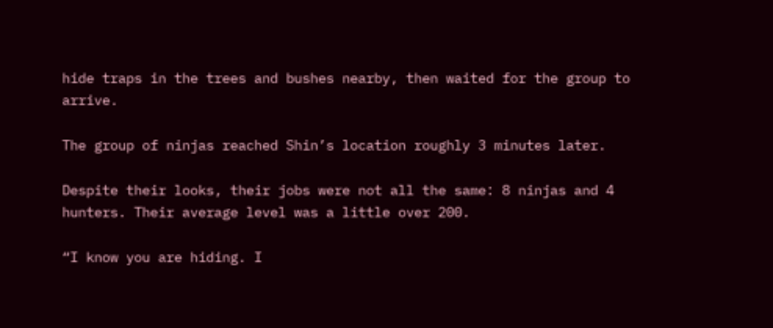hide traps in the trees and bushes nearby, then waited for the group to arrive.

The group of ninjas reached Shin’s location roughly 3 minutes later.

Despite their looks, their jobs were not all the same: 8 ninjas and 4 hunters. Their average level was a little over 200.

“I know you are hiding. I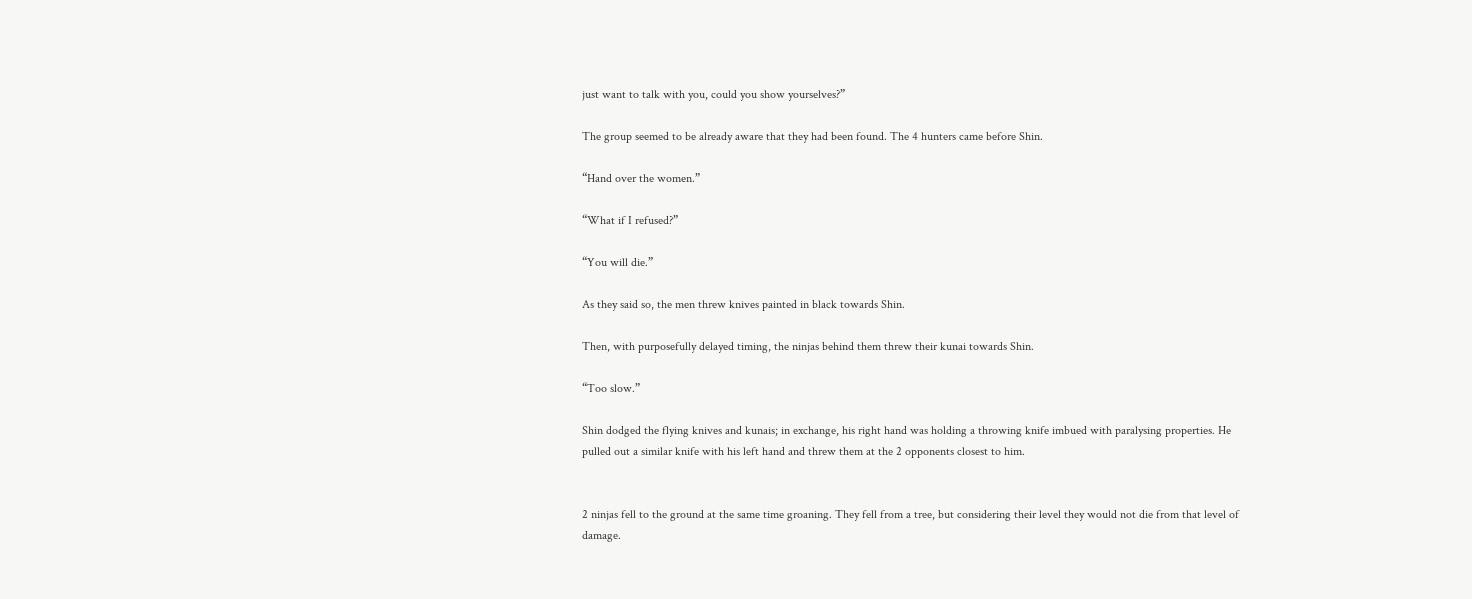just want to talk with you, could you show yourselves?”

The group seemed to be already aware that they had been found. The 4 hunters came before Shin.

“Hand over the women.”

“What if I refused?”

“You will die.”

As they said so, the men threw knives painted in black towards Shin.

Then, with purposefully delayed timing, the ninjas behind them threw their kunai towards Shin.

“Too slow.”

Shin dodged the flying knives and kunais; in exchange, his right hand was holding a throwing knife imbued with paralysing properties. He pulled out a similar knife with his left hand and threw them at the 2 opponents closest to him.


2 ninjas fell to the ground at the same time groaning. They fell from a tree, but considering their level they would not die from that level of damage.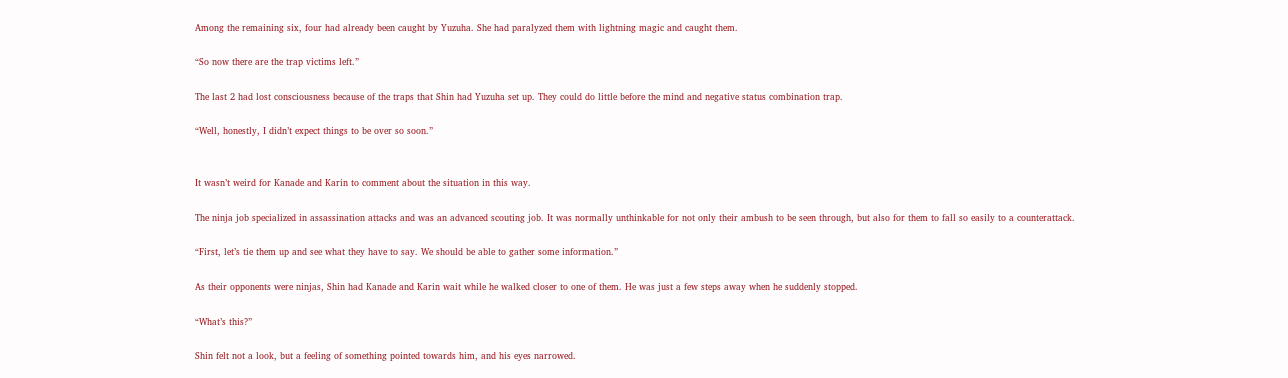Among the remaining six, four had already been caught by Yuzuha. She had paralyzed them with lightning magic and caught them.

“So now there are the trap victims left.”

The last 2 had lost consciousness because of the traps that Shin had Yuzuha set up. They could do little before the mind and negative status combination trap.

“Well, honestly, I didn’t expect things to be over so soon.”


It wasn’t weird for Kanade and Karin to comment about the situation in this way.

The ninja job specialized in assassination attacks and was an advanced scouting job. It was normally unthinkable for not only their ambush to be seen through, but also for them to fall so easily to a counterattack.

“First, let’s tie them up and see what they have to say. We should be able to gather some information.”

As their opponents were ninjas, Shin had Kanade and Karin wait while he walked closer to one of them. He was just a few steps away when he suddenly stopped.

“What’s this?”

Shin felt not a look, but a feeling of something pointed towards him, and his eyes narrowed.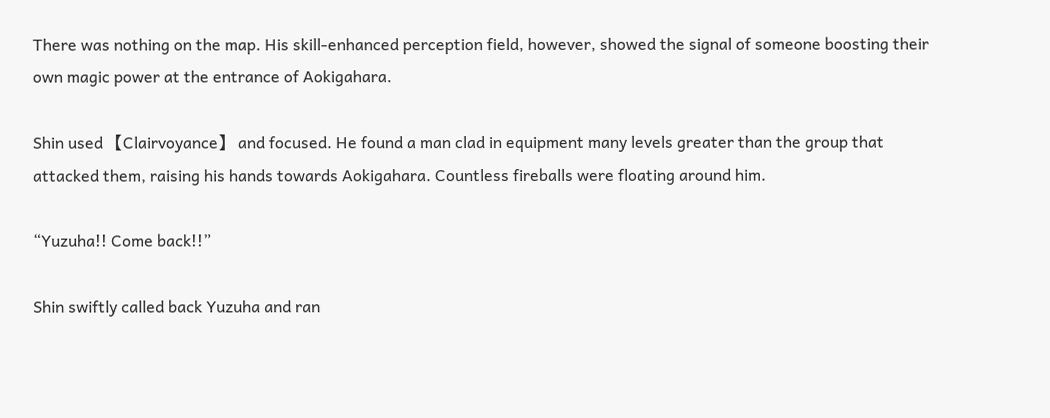There was nothing on the map. His skill-enhanced perception field, however, showed the signal of someone boosting their own magic power at the entrance of Aokigahara.

Shin used 【Clairvoyance】 and focused. He found a man clad in equipment many levels greater than the group that attacked them, raising his hands towards Aokigahara. Countless fireballs were floating around him.

“Yuzuha!! Come back!!”

Shin swiftly called back Yuzuha and ran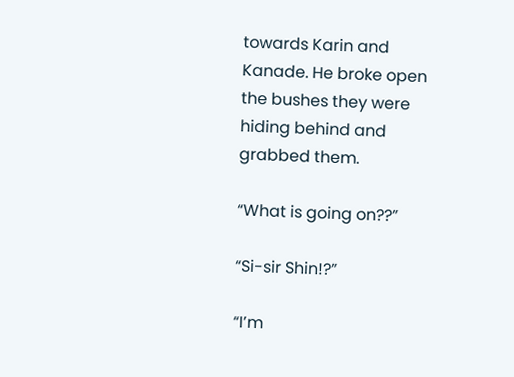towards Karin and Kanade. He broke open the bushes they were hiding behind and grabbed them.

“What is going on??”

“Si-sir Shin!?”

“I’m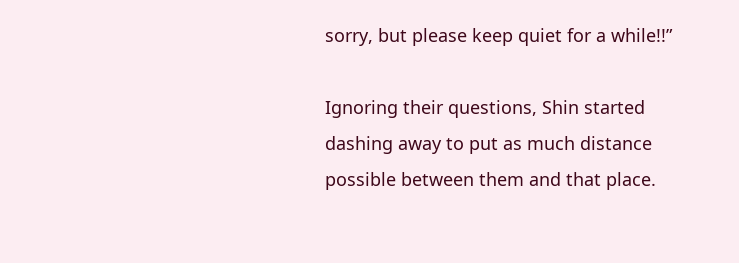sorry, but please keep quiet for a while!!”

Ignoring their questions, Shin started dashing away to put as much distance possible between them and that place.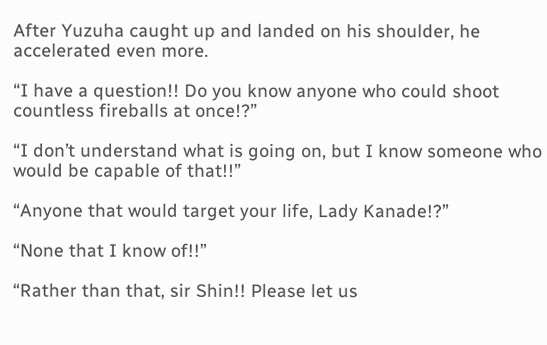After Yuzuha caught up and landed on his shoulder, he accelerated even more.

“I have a question!! Do you know anyone who could shoot countless fireballs at once!?”

“I don’t understand what is going on, but I know someone who would be capable of that!!”

“Anyone that would target your life, Lady Kanade!?”

“None that I know of!!”

“Rather than that, sir Shin!! Please let us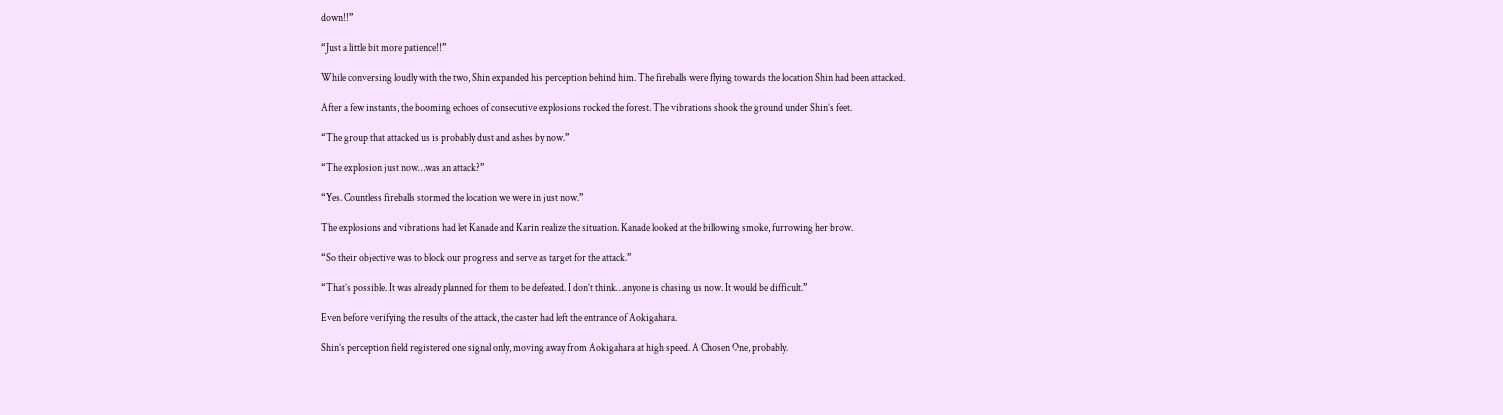down!!”

“Just a little bit more patience!!”

While conversing loudly with the two, Shin expanded his perception behind him. The fireballs were flying towards the location Shin had been attacked.

After a few instants, the booming echoes of consecutive explosions rocked the forest. The vibrations shook the ground under Shin’s feet.

“The group that attacked us is probably dust and ashes by now.”

“The explosion just now…was an attack?”

“Yes. Countless fireballs stormed the location we were in just now.”

The explosions and vibrations had let Kanade and Karin realize the situation. Kanade looked at the billowing smoke, furrowing her brow.

“So their objective was to block our progress and serve as target for the attack.”

“That’s possible. It was already planned for them to be defeated. I don’t think…anyone is chasing us now. It would be difficult.”

Even before verifying the results of the attack, the caster had left the entrance of Aokigahara.

Shin’s perception field registered one signal only, moving away from Aokigahara at high speed. A Chosen One, probably.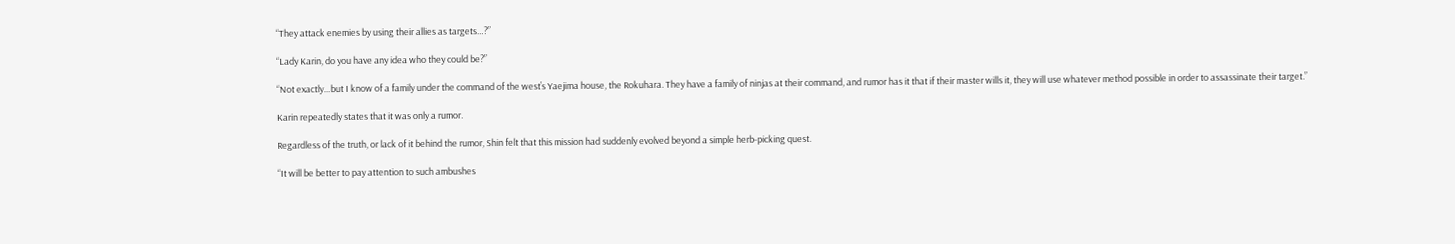“They attack enemies by using their allies as targets…?”

“Lady Karin, do you have any idea who they could be?”

“Not exactly…but I know of a family under the command of the west’s Yaejima house, the Rokuhara. They have a family of ninjas at their command, and rumor has it that if their master wills it, they will use whatever method possible in order to assassinate their target.”

Karin repeatedly states that it was only a rumor.

Regardless of the truth, or lack of it behind the rumor, Shin felt that this mission had suddenly evolved beyond a simple herb-picking quest.

“It will be better to pay attention to such ambushes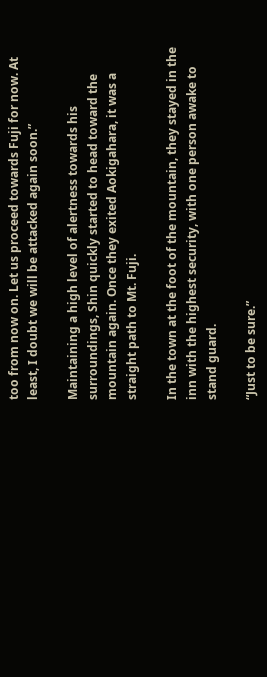too from now on. Let us proceed towards Fuji for now. At least, I doubt we will be attacked again soon.”

Maintaining a high level of alertness towards his surroundings, Shin quickly started to head toward the mountain again. Once they exited Aokigahara, it was a straight path to Mt. Fuji.

In the town at the foot of the mountain, they stayed in the inn with the highest security, with one person awake to stand guard.

“Just to be sure.”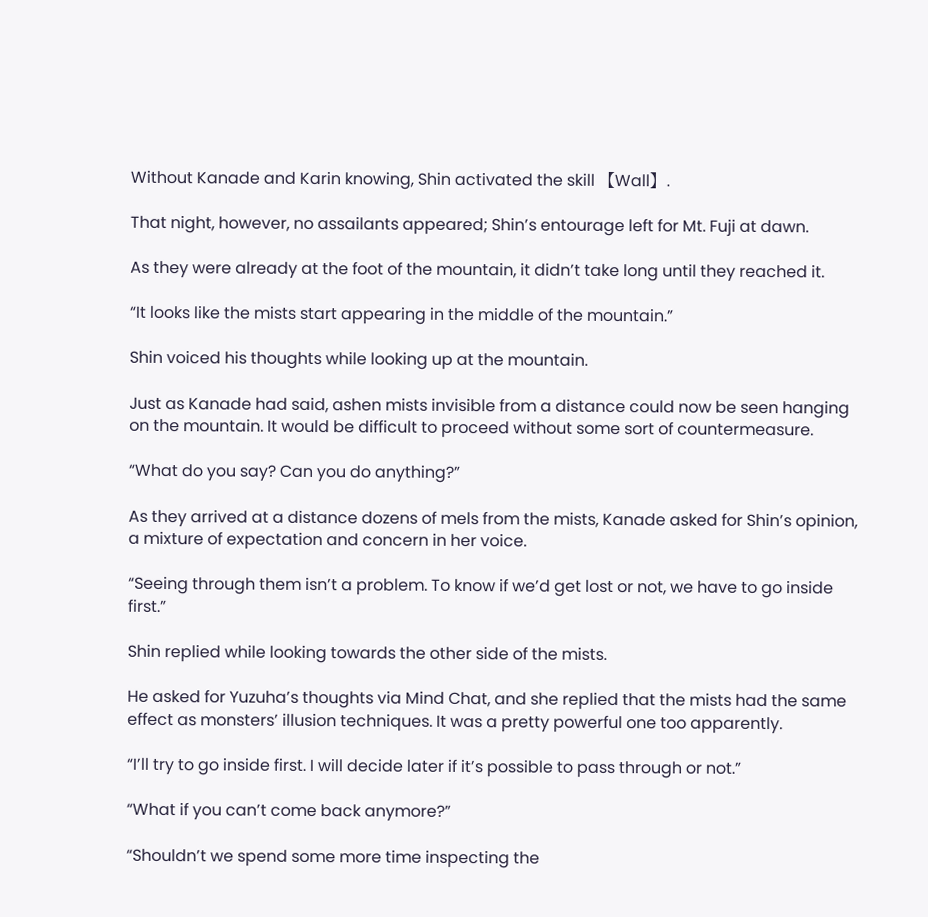Without Kanade and Karin knowing, Shin activated the skill 【Wall】.

That night, however, no assailants appeared; Shin’s entourage left for Mt. Fuji at dawn.

As they were already at the foot of the mountain, it didn’t take long until they reached it.

“It looks like the mists start appearing in the middle of the mountain.”

Shin voiced his thoughts while looking up at the mountain.

Just as Kanade had said, ashen mists invisible from a distance could now be seen hanging on the mountain. It would be difficult to proceed without some sort of countermeasure.

“What do you say? Can you do anything?”

As they arrived at a distance dozens of mels from the mists, Kanade asked for Shin’s opinion, a mixture of expectation and concern in her voice.

“Seeing through them isn’t a problem. To know if we’d get lost or not, we have to go inside first.”

Shin replied while looking towards the other side of the mists.

He asked for Yuzuha’s thoughts via Mind Chat, and she replied that the mists had the same effect as monsters’ illusion techniques. It was a pretty powerful one too apparently.

“I’ll try to go inside first. I will decide later if it’s possible to pass through or not.”

“What if you can’t come back anymore?”

“Shouldn’t we spend some more time inspecting the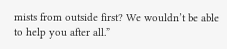mists from outside first? We wouldn’t be able to help you after all.”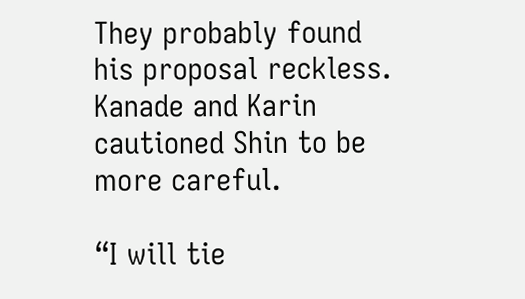They probably found his proposal reckless. Kanade and Karin cautioned Shin to be more careful.

“I will tie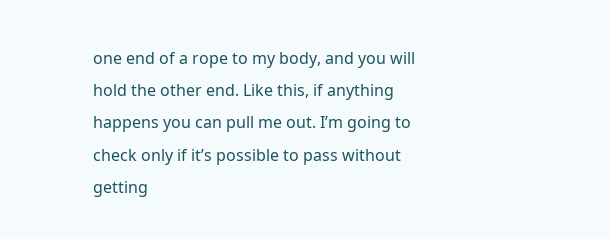one end of a rope to my body, and you will hold the other end. Like this, if anything happens you can pull me out. I’m going to check only if it’s possible to pass without getting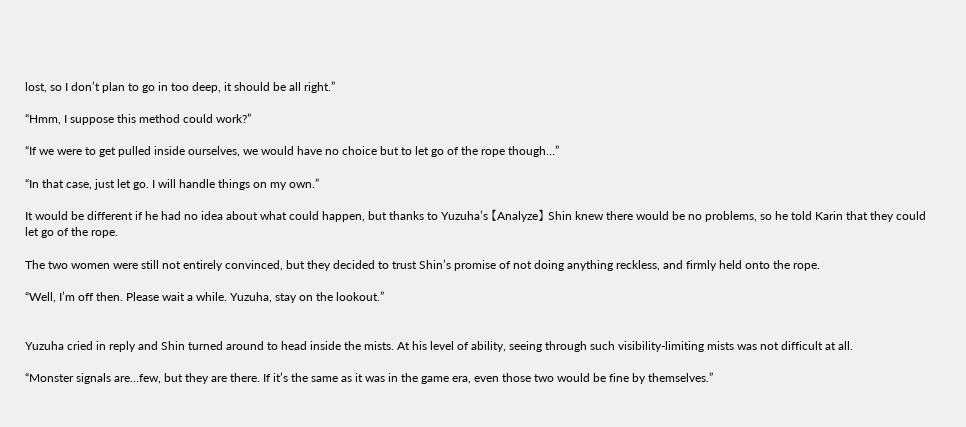lost, so I don’t plan to go in too deep, it should be all right.”

“Hmm, I suppose this method could work?”

“If we were to get pulled inside ourselves, we would have no choice but to let go of the rope though…”

“In that case, just let go. I will handle things on my own.”

It would be different if he had no idea about what could happen, but thanks to Yuzuha’s 【Analyze】 Shin knew there would be no problems, so he told Karin that they could let go of the rope.

The two women were still not entirely convinced, but they decided to trust Shin’s promise of not doing anything reckless, and firmly held onto the rope.

“Well, I’m off then. Please wait a while. Yuzuha, stay on the lookout.”


Yuzuha cried in reply and Shin turned around to head inside the mists. At his level of ability, seeing through such visibility-limiting mists was not difficult at all.

“Monster signals are…few, but they are there. If it’s the same as it was in the game era, even those two would be fine by themselves.”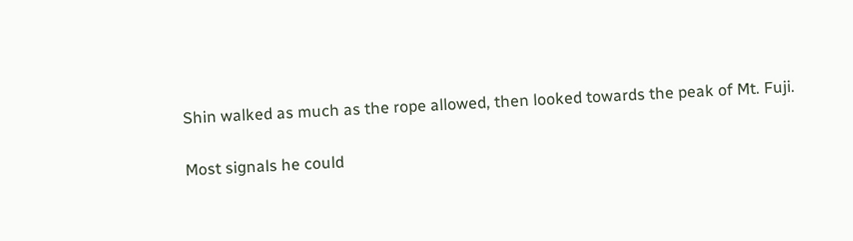Shin walked as much as the rope allowed, then looked towards the peak of Mt. Fuji.

Most signals he could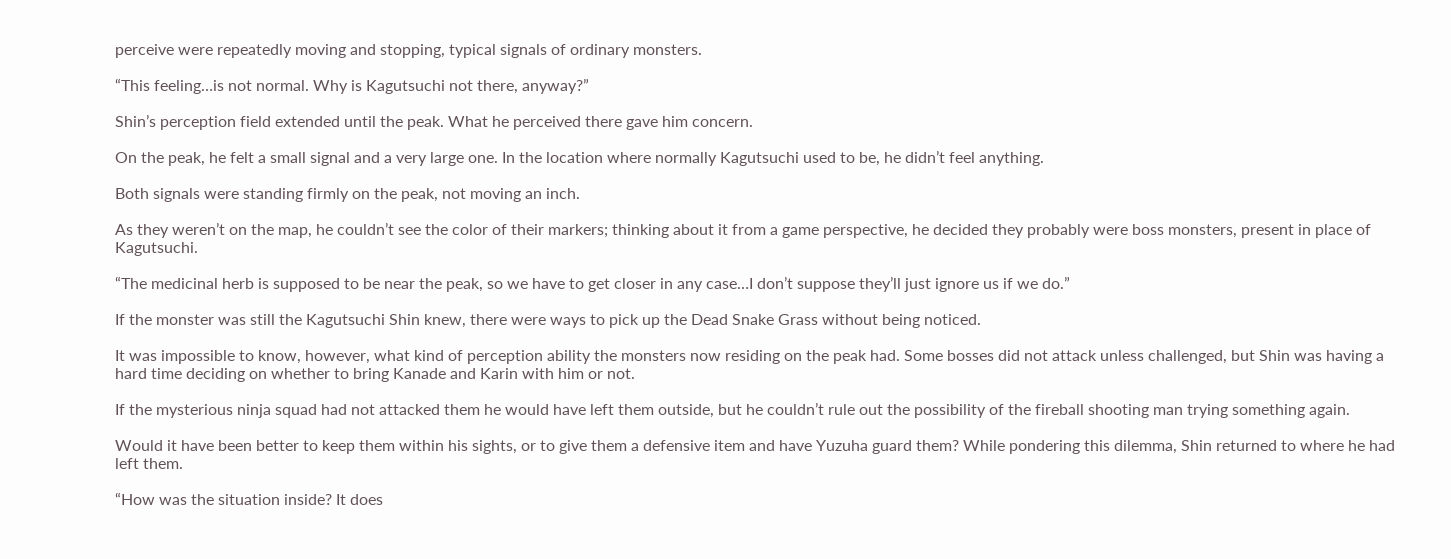perceive were repeatedly moving and stopping, typical signals of ordinary monsters.

“This feeling…is not normal. Why is Kagutsuchi not there, anyway?”

Shin’s perception field extended until the peak. What he perceived there gave him concern.

On the peak, he felt a small signal and a very large one. In the location where normally Kagutsuchi used to be, he didn’t feel anything.

Both signals were standing firmly on the peak, not moving an inch.

As they weren’t on the map, he couldn’t see the color of their markers; thinking about it from a game perspective, he decided they probably were boss monsters, present in place of Kagutsuchi.

“The medicinal herb is supposed to be near the peak, so we have to get closer in any case…I don’t suppose they’ll just ignore us if we do.”

If the monster was still the Kagutsuchi Shin knew, there were ways to pick up the Dead Snake Grass without being noticed.

It was impossible to know, however, what kind of perception ability the monsters now residing on the peak had. Some bosses did not attack unless challenged, but Shin was having a hard time deciding on whether to bring Kanade and Karin with him or not.

If the mysterious ninja squad had not attacked them he would have left them outside, but he couldn’t rule out the possibility of the fireball shooting man trying something again.

Would it have been better to keep them within his sights, or to give them a defensive item and have Yuzuha guard them? While pondering this dilemma, Shin returned to where he had left them.

“How was the situation inside? It does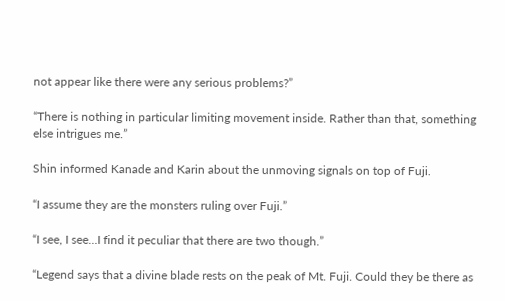not appear like there were any serious problems?”

“There is nothing in particular limiting movement inside. Rather than that, something else intrigues me.”

Shin informed Kanade and Karin about the unmoving signals on top of Fuji.

“I assume they are the monsters ruling over Fuji.”

“I see, I see…I find it peculiar that there are two though.”

“Legend says that a divine blade rests on the peak of Mt. Fuji. Could they be there as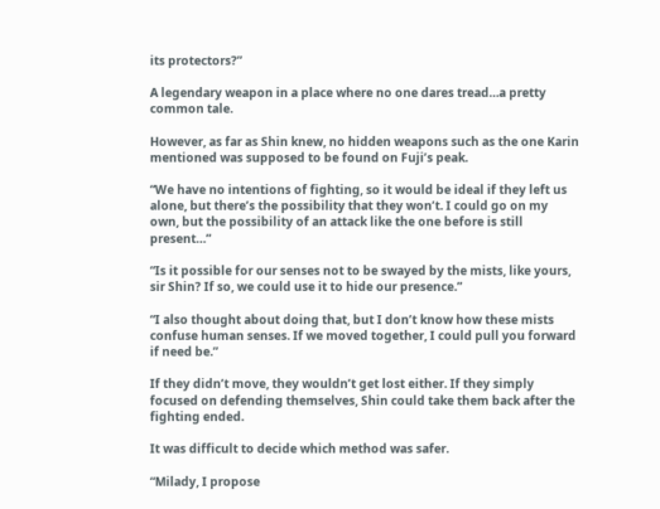its protectors?”

A legendary weapon in a place where no one dares tread…a pretty common tale.

However, as far as Shin knew, no hidden weapons such as the one Karin mentioned was supposed to be found on Fuji’s peak.

“We have no intentions of fighting, so it would be ideal if they left us alone, but there’s the possibility that they won’t. I could go on my own, but the possibility of an attack like the one before is still present…”

“Is it possible for our senses not to be swayed by the mists, like yours, sir Shin? If so, we could use it to hide our presence.”

“I also thought about doing that, but I don’t know how these mists confuse human senses. If we moved together, I could pull you forward if need be.”

If they didn’t move, they wouldn’t get lost either. If they simply focused on defending themselves, Shin could take them back after the fighting ended.

It was difficult to decide which method was safer.

“Milady, I propose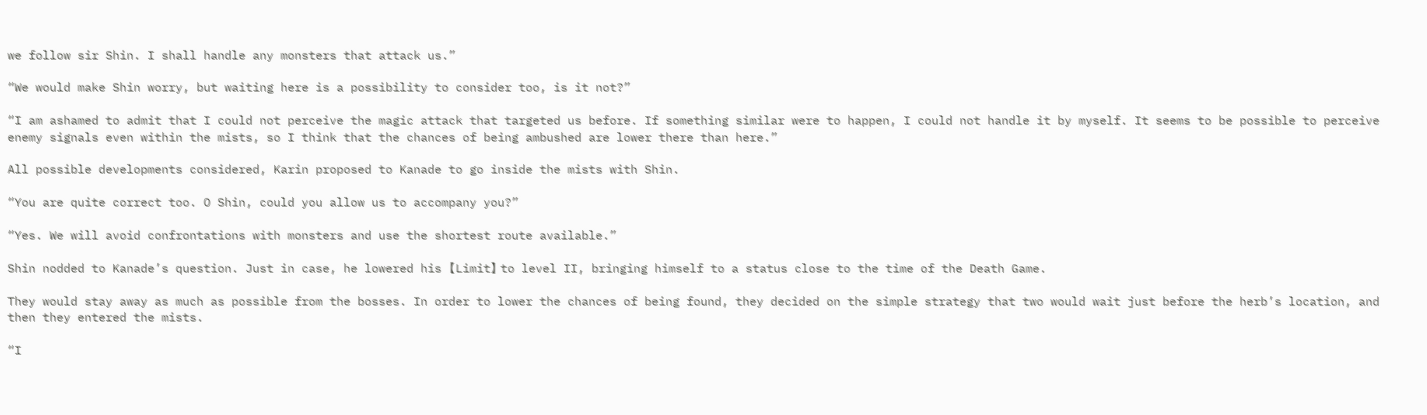we follow sir Shin. I shall handle any monsters that attack us.”

“We would make Shin worry, but waiting here is a possibility to consider too, is it not?”

“I am ashamed to admit that I could not perceive the magic attack that targeted us before. If something similar were to happen, I could not handle it by myself. It seems to be possible to perceive enemy signals even within the mists, so I think that the chances of being ambushed are lower there than here.”

All possible developments considered, Karin proposed to Kanade to go inside the mists with Shin.

“You are quite correct too. O Shin, could you allow us to accompany you?”

“Yes. We will avoid confrontations with monsters and use the shortest route available.”

Shin nodded to Kanade’s question. Just in case, he lowered his 【Limit】 to level II, bringing himself to a status close to the time of the Death Game.

They would stay away as much as possible from the bosses. In order to lower the chances of being found, they decided on the simple strategy that two would wait just before the herb’s location, and then they entered the mists.

“I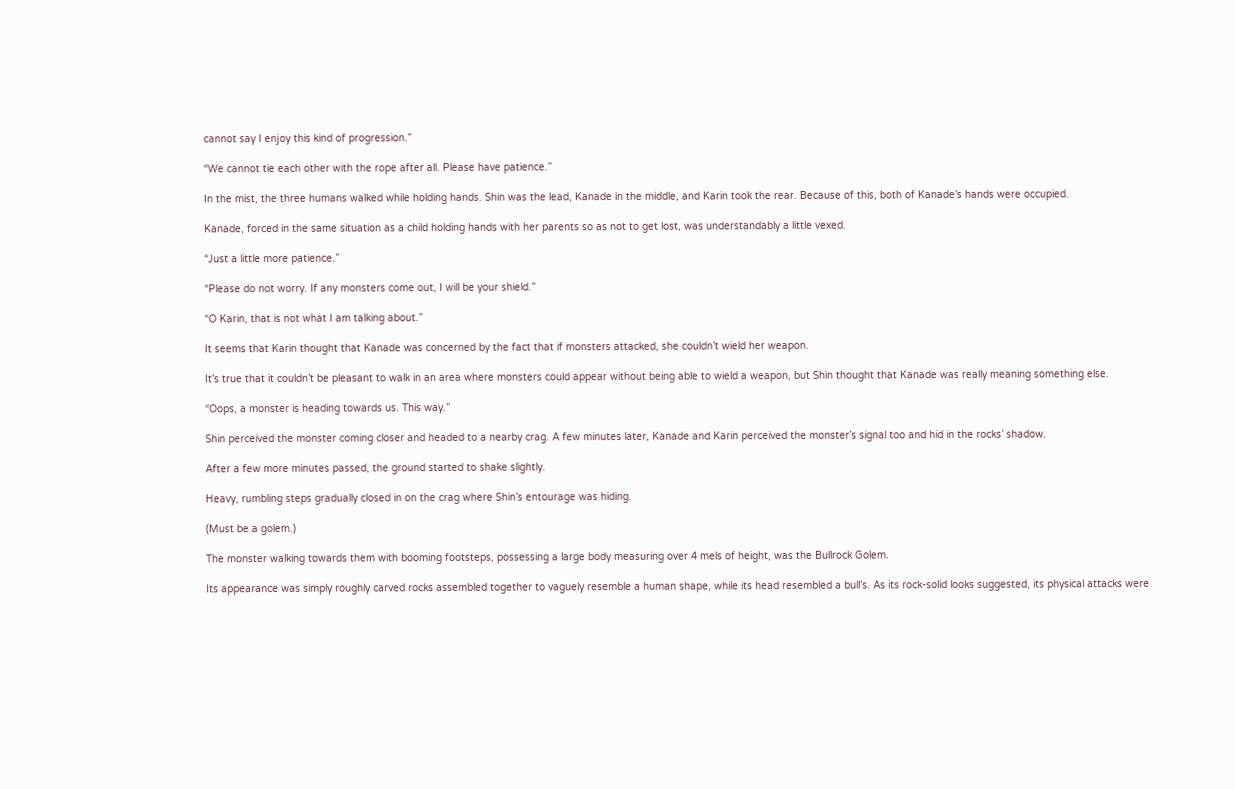cannot say I enjoy this kind of progression.”

“We cannot tie each other with the rope after all. Please have patience.”

In the mist, the three humans walked while holding hands. Shin was the lead, Kanade in the middle, and Karin took the rear. Because of this, both of Kanade’s hands were occupied.

Kanade, forced in the same situation as a child holding hands with her parents so as not to get lost, was understandably a little vexed.

“Just a little more patience.”

“Please do not worry. If any monsters come out, I will be your shield.”

“O Karin, that is not what I am talking about.”

It seems that Karin thought that Kanade was concerned by the fact that if monsters attacked, she couldn’t wield her weapon.

It’s true that it couldn’t be pleasant to walk in an area where monsters could appear without being able to wield a weapon, but Shin thought that Kanade was really meaning something else.

“Oops, a monster is heading towards us. This way.”

Shin perceived the monster coming closer and headed to a nearby crag. A few minutes later, Kanade and Karin perceived the monster’s signal too and hid in the rocks’ shadow.

After a few more minutes passed, the ground started to shake slightly.

Heavy, rumbling steps gradually closed in on the crag where Shin’s entourage was hiding.

(Must be a golem.)

The monster walking towards them with booming footsteps, possessing a large body measuring over 4 mels of height, was the Bullrock Golem.

Its appearance was simply roughly carved rocks assembled together to vaguely resemble a human shape, while its head resembled a bull’s. As its rock-solid looks suggested, its physical attacks were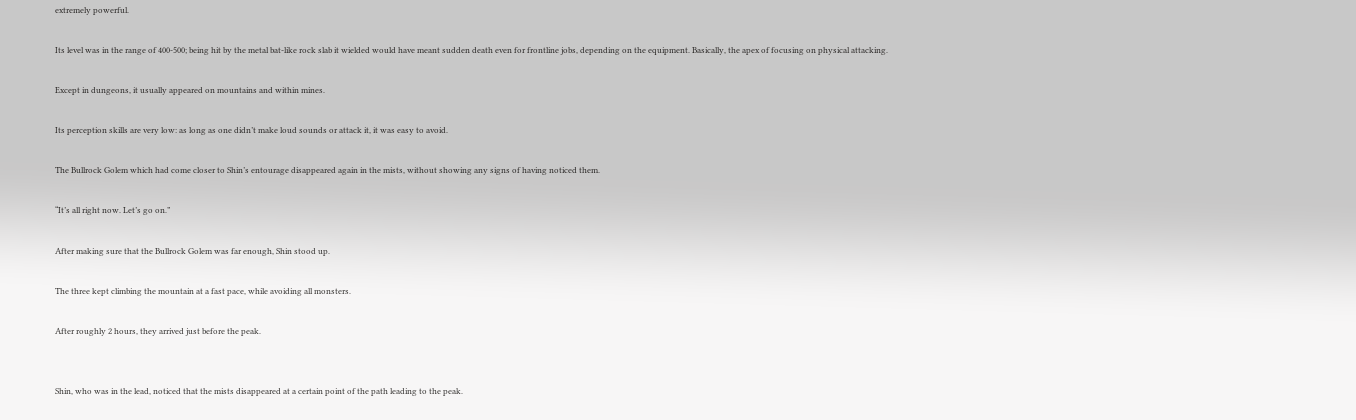extremely powerful.

Its level was in the range of 400-500; being hit by the metal bat-like rock slab it wielded would have meant sudden death even for frontline jobs, depending on the equipment. Basically, the apex of focusing on physical attacking.

Except in dungeons, it usually appeared on mountains and within mines.

Its perception skills are very low: as long as one didn’t make loud sounds or attack it, it was easy to avoid.

The Bullrock Golem which had come closer to Shin’s entourage disappeared again in the mists, without showing any signs of having noticed them.

“It’s all right now. Let’s go on.”

After making sure that the Bullrock Golem was far enough, Shin stood up.

The three kept climbing the mountain at a fast pace, while avoiding all monsters.

After roughly 2 hours, they arrived just before the peak.


Shin, who was in the lead, noticed that the mists disappeared at a certain point of the path leading to the peak.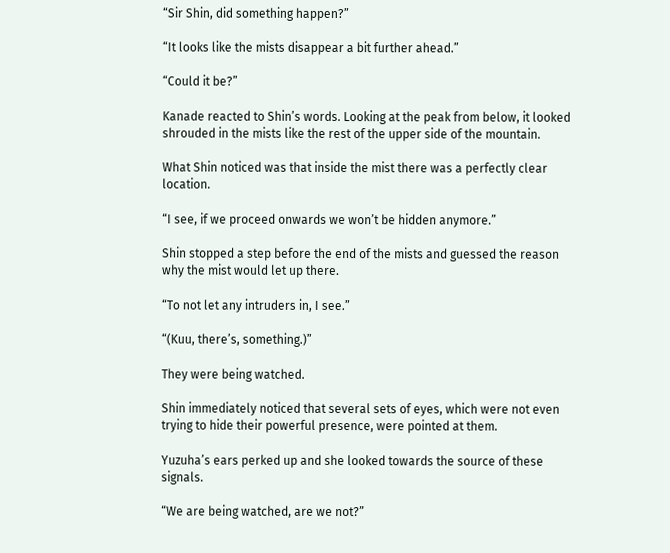“Sir Shin, did something happen?”

“It looks like the mists disappear a bit further ahead.”

“Could it be?”

Kanade reacted to Shin’s words. Looking at the peak from below, it looked shrouded in the mists like the rest of the upper side of the mountain.

What Shin noticed was that inside the mist there was a perfectly clear location.

“I see, if we proceed onwards we won’t be hidden anymore.”

Shin stopped a step before the end of the mists and guessed the reason why the mist would let up there.

“To not let any intruders in, I see.”

“(Kuu, there’s, something.)”

They were being watched.

Shin immediately noticed that several sets of eyes, which were not even trying to hide their powerful presence, were pointed at them.

Yuzuha’s ears perked up and she looked towards the source of these signals.

“We are being watched, are we not?”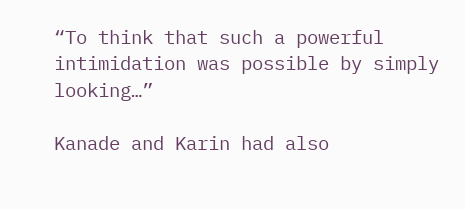“To think that such a powerful intimidation was possible by simply looking…”

Kanade and Karin had also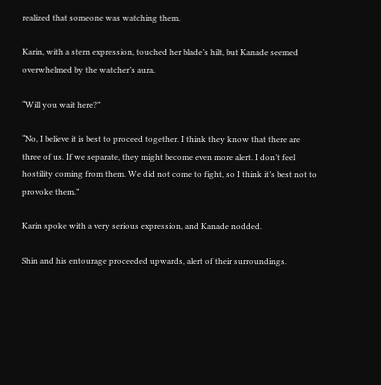realized that someone was watching them.

Karin, with a stern expression, touched her blade’s hilt, but Kanade seemed overwhelmed by the watcher’s aura.

“Will you wait here?”

“No, I believe it is best to proceed together. I think they know that there are three of us. If we separate, they might become even more alert. I don’t feel hostility coming from them. We did not come to fight, so I think it’s best not to provoke them.”

Karin spoke with a very serious expression, and Kanade nodded.

Shin and his entourage proceeded upwards, alert of their surroundings.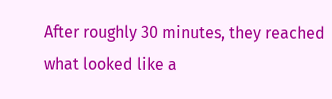After roughly 30 minutes, they reached what looked like a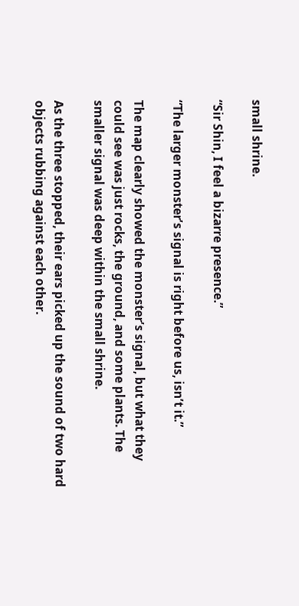small shrine.

“Sir Shin, I feel a bizarre presence.”

“The larger monster’s signal is right before us, isn’t it.”

The map clearly showed the monster’s signal, but what they could see was just rocks, the ground, and some plants. The smaller signal was deep within the small shrine.

As the three stopped, their ears picked up the sound of two hard objects rubbing against each other.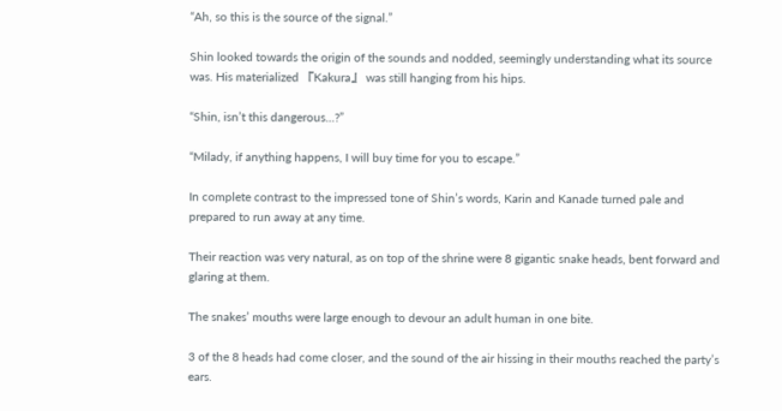“Ah, so this is the source of the signal.”

Shin looked towards the origin of the sounds and nodded, seemingly understanding what its source was. His materialized 『Kakura』 was still hanging from his hips.

“Shin, isn’t this dangerous…?”

“Milady, if anything happens, I will buy time for you to escape.”

In complete contrast to the impressed tone of Shin’s words, Karin and Kanade turned pale and prepared to run away at any time.

Their reaction was very natural, as on top of the shrine were 8 gigantic snake heads, bent forward and glaring at them.

The snakes’ mouths were large enough to devour an adult human in one bite.

3 of the 8 heads had come closer, and the sound of the air hissing in their mouths reached the party’s ears.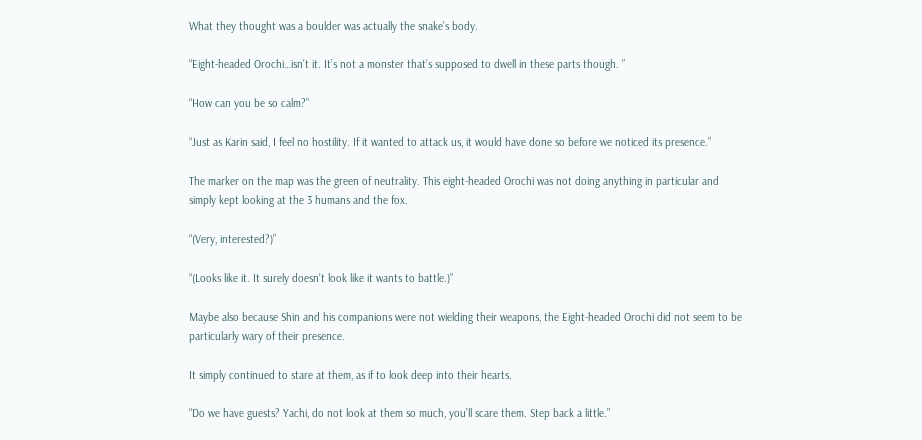What they thought was a boulder was actually the snake’s body.

“Eight-headed Orochi…isn’t it. It’s not a monster that’s supposed to dwell in these parts though. ”

“How can you be so calm?”

“Just as Karin said, I feel no hostility. If it wanted to attack us, it would have done so before we noticed its presence.”

The marker on the map was the green of neutrality. This eight-headed Orochi was not doing anything in particular and simply kept looking at the 3 humans and the fox.

“(Very, interested?)”

“(Looks like it. It surely doesn’t look like it wants to battle.)”

Maybe also because Shin and his companions were not wielding their weapons, the Eight-headed Orochi did not seem to be particularly wary of their presence.

It simply continued to stare at them, as if to look deep into their hearts.

“Do we have guests? Yachi, do not look at them so much, you’ll scare them. Step back a little.”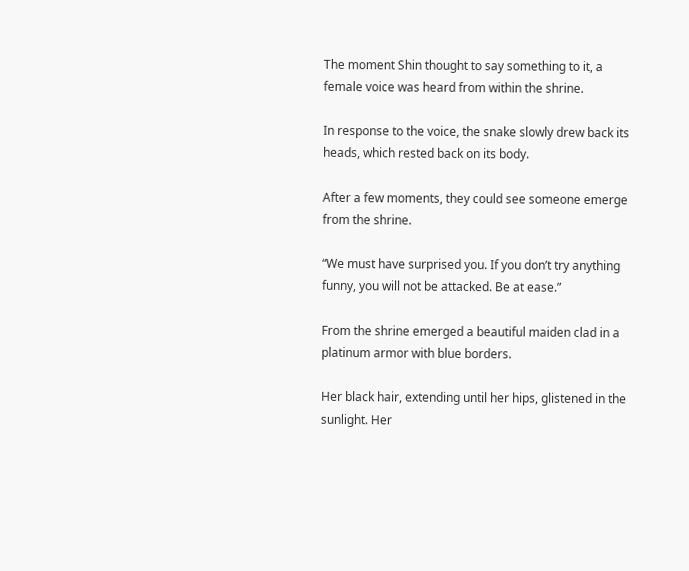The moment Shin thought to say something to it, a female voice was heard from within the shrine.

In response to the voice, the snake slowly drew back its heads, which rested back on its body.

After a few moments, they could see someone emerge from the shrine.

“We must have surprised you. If you don’t try anything funny, you will not be attacked. Be at ease.”

From the shrine emerged a beautiful maiden clad in a platinum armor with blue borders.

Her black hair, extending until her hips, glistened in the sunlight. Her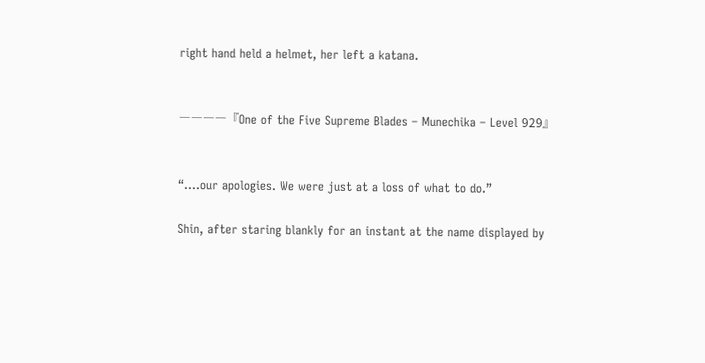right hand held a helmet, her left a katana.


――――『One of the Five Supreme Blades – Munechika – Level 929』


“….our apologies. We were just at a loss of what to do.”

Shin, after staring blankly for an instant at the name displayed by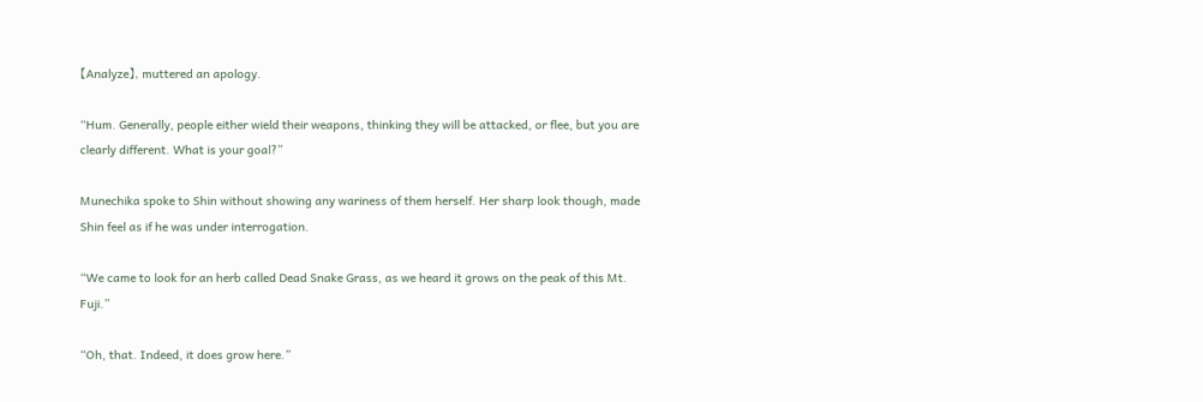【Analyze】, muttered an apology.

“Hum. Generally, people either wield their weapons, thinking they will be attacked, or flee, but you are clearly different. What is your goal?”

Munechika spoke to Shin without showing any wariness of them herself. Her sharp look though, made Shin feel as if he was under interrogation.

“We came to look for an herb called Dead Snake Grass, as we heard it grows on the peak of this Mt. Fuji.”

“Oh, that. Indeed, it does grow here.”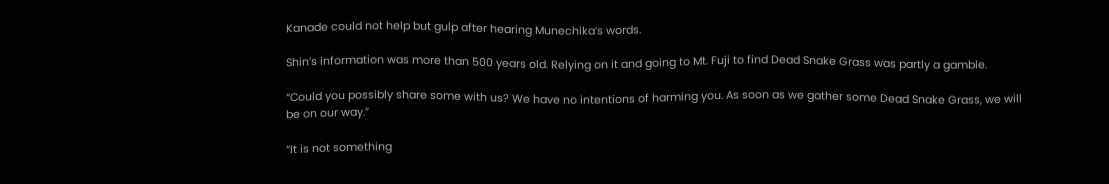Kanade could not help but gulp after hearing Munechika’s words.

Shin’s information was more than 500 years old. Relying on it and going to Mt. Fuji to find Dead Snake Grass was partly a gamble.

“Could you possibly share some with us? We have no intentions of harming you. As soon as we gather some Dead Snake Grass, we will be on our way.”

“It is not something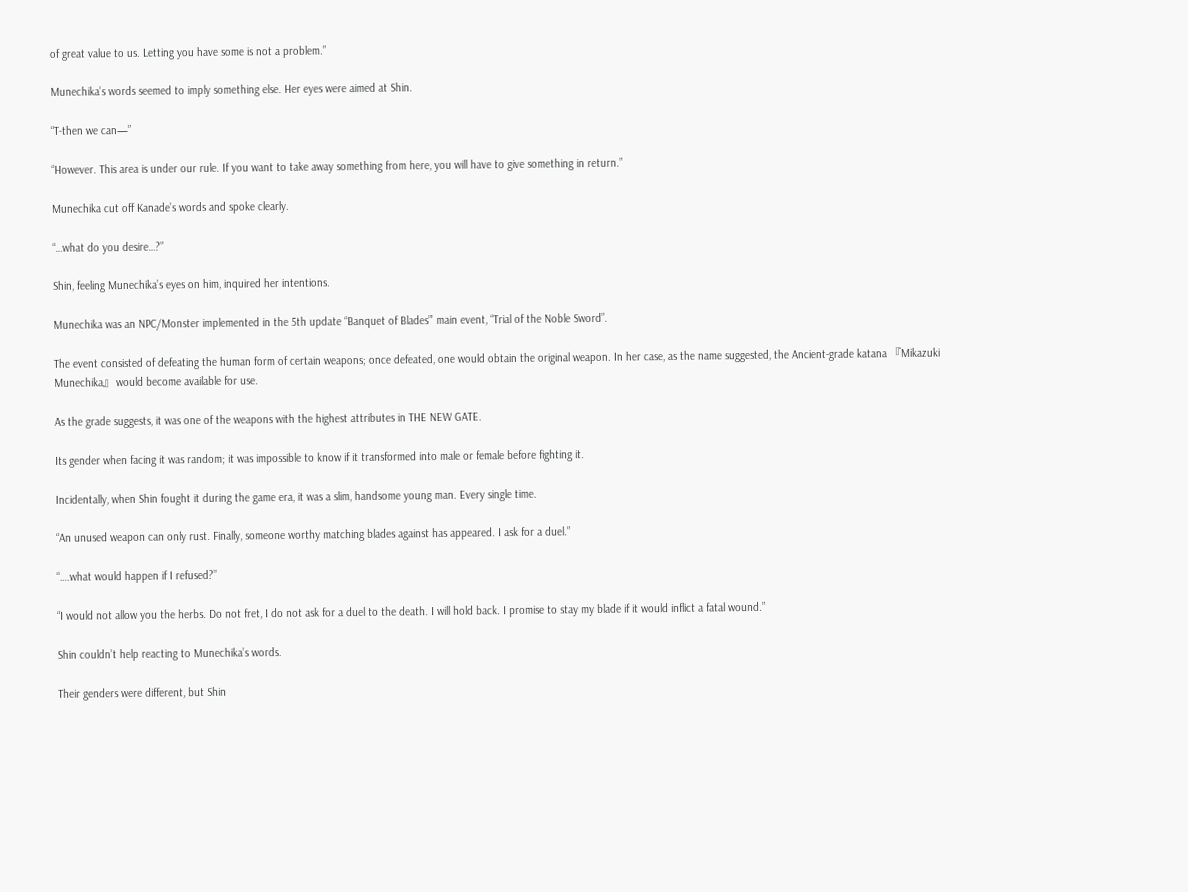of great value to us. Letting you have some is not a problem.”

Munechika’s words seemed to imply something else. Her eyes were aimed at Shin.

“T-then we can—”

“However. This area is under our rule. If you want to take away something from here, you will have to give something in return.”

Munechika cut off Kanade’s words and spoke clearly.

“…what do you desire…?”

Shin, feeling Munechika’s eyes on him, inquired her intentions.

Munechika was an NPC/Monster implemented in the 5th update “Banquet of Blades”’ main event, “Trial of the Noble Sword”.

The event consisted of defeating the human form of certain weapons; once defeated, one would obtain the original weapon. In her case, as the name suggested, the Ancient-grade katana 『Mikazuki Munechika』 would become available for use.

As the grade suggests, it was one of the weapons with the highest attributes in THE NEW GATE.

Its gender when facing it was random; it was impossible to know if it transformed into male or female before fighting it.

Incidentally, when Shin fought it during the game era, it was a slim, handsome young man. Every single time.

“An unused weapon can only rust. Finally, someone worthy matching blades against has appeared. I ask for a duel.”

“….what would happen if I refused?”

“I would not allow you the herbs. Do not fret, I do not ask for a duel to the death. I will hold back. I promise to stay my blade if it would inflict a fatal wound.”

Shin couldn’t help reacting to Munechika’s words.

Their genders were different, but Shin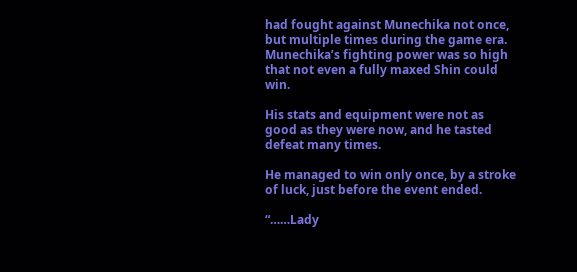had fought against Munechika not once, but multiple times during the game era. Munechika’s fighting power was so high that not even a fully maxed Shin could win.

His stats and equipment were not as good as they were now, and he tasted defeat many times.

He managed to win only once, by a stroke of luck, just before the event ended.

“……Lady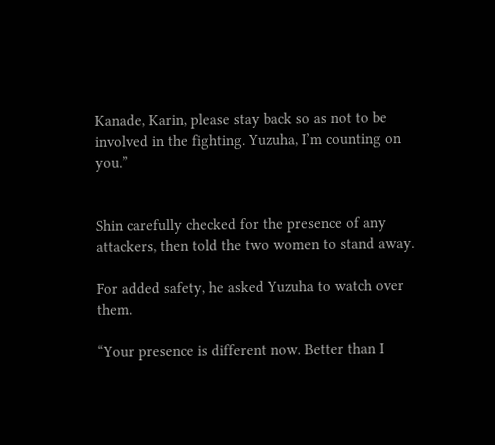Kanade, Karin, please stay back so as not to be involved in the fighting. Yuzuha, I’m counting on you.”


Shin carefully checked for the presence of any attackers, then told the two women to stand away.

For added safety, he asked Yuzuha to watch over them.

“Your presence is different now. Better than I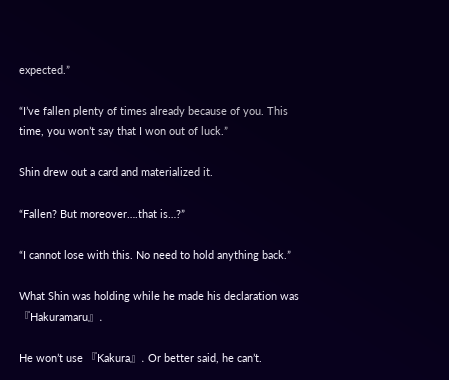expected.”

“I’ve fallen plenty of times already because of you. This time, you won’t say that I won out of luck.”

Shin drew out a card and materialized it.

“Fallen? But moreover….that is…?”

“I cannot lose with this. No need to hold anything back.”

What Shin was holding while he made his declaration was 『Hakuramaru』.

He won’t use 『Kakura』. Or better said, he can’t.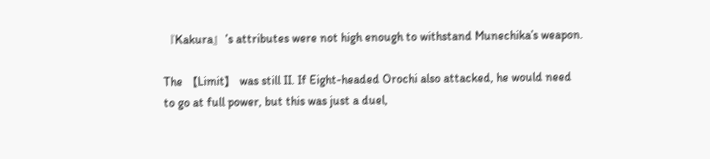『Kakura』’s attributes were not high enough to withstand Munechika’s weapon.

The 【Limit】 was still II. If Eight-headed Orochi also attacked, he would need to go at full power, but this was just a duel,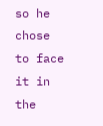so he chose to face it in the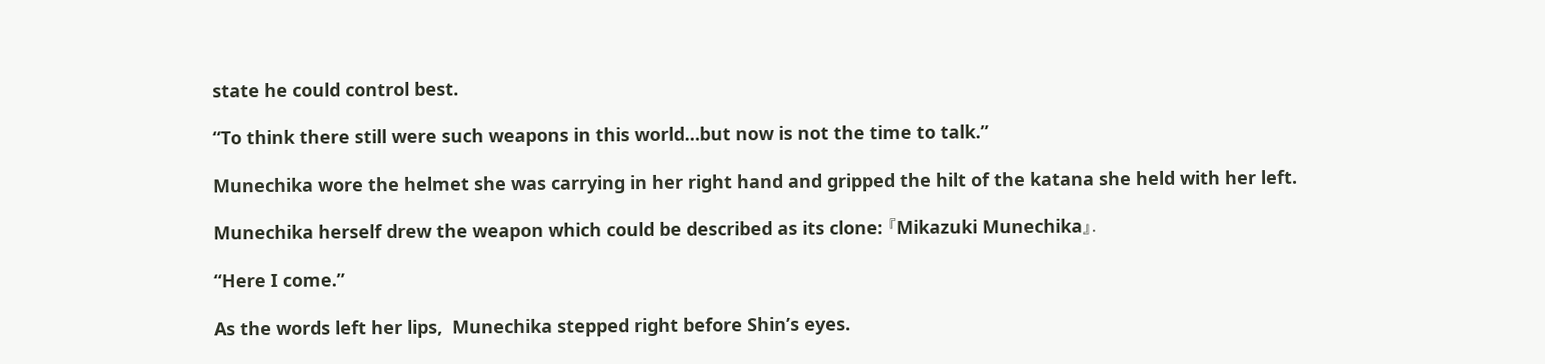state he could control best.

“To think there still were such weapons in this world…but now is not the time to talk.”

Munechika wore the helmet she was carrying in her right hand and gripped the hilt of the katana she held with her left.

Munechika herself drew the weapon which could be described as its clone: 『Mikazuki Munechika』.

“Here I come.”

As the words left her lips,  Munechika stepped right before Shin’s eyes.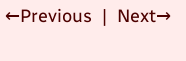←Previous  |  Next→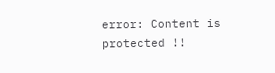error: Content is protected !!